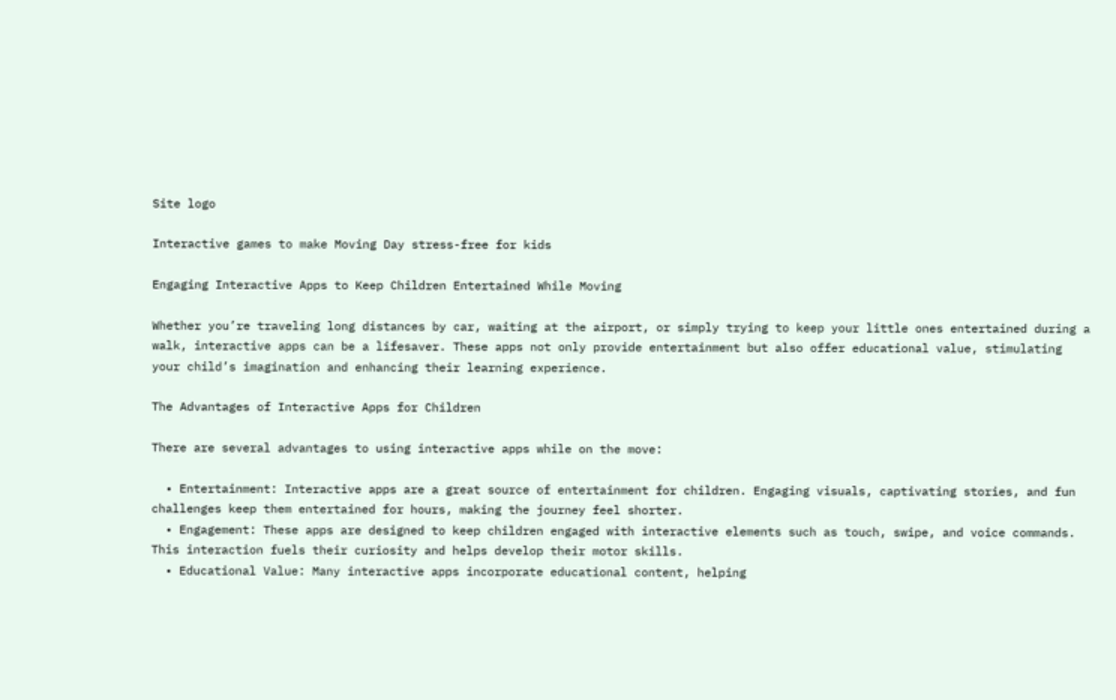Site logo

Interactive games to make Moving Day stress-free for kids

Engaging Interactive Apps to Keep Children Entertained While Moving

Whether you’re traveling long distances by car, waiting at the airport, or simply trying to keep your little ones entertained during a walk, interactive apps can be a lifesaver. These apps not only provide entertainment but also offer educational value, stimulating your child’s imagination and enhancing their learning experience.

The Advantages of Interactive Apps for Children

There are several advantages to using interactive apps while on the move:

  • Entertainment: Interactive apps are a great source of entertainment for children. Engaging visuals, captivating stories, and fun challenges keep them entertained for hours, making the journey feel shorter.
  • Engagement: These apps are designed to keep children engaged with interactive elements such as touch, swipe, and voice commands. This interaction fuels their curiosity and helps develop their motor skills.
  • Educational Value: Many interactive apps incorporate educational content, helping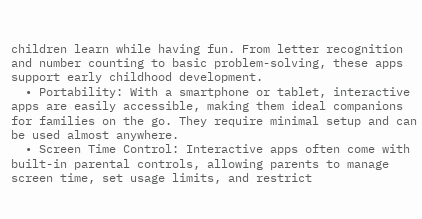children learn while having fun. From letter recognition and number counting to basic problem-solving, these apps support early childhood development.
  • Portability: With a smartphone or tablet, interactive apps are easily accessible, making them ideal companions for families on the go. They require minimal setup and can be used almost anywhere.
  • Screen Time Control: Interactive apps often come with built-in parental controls, allowing parents to manage screen time, set usage limits, and restrict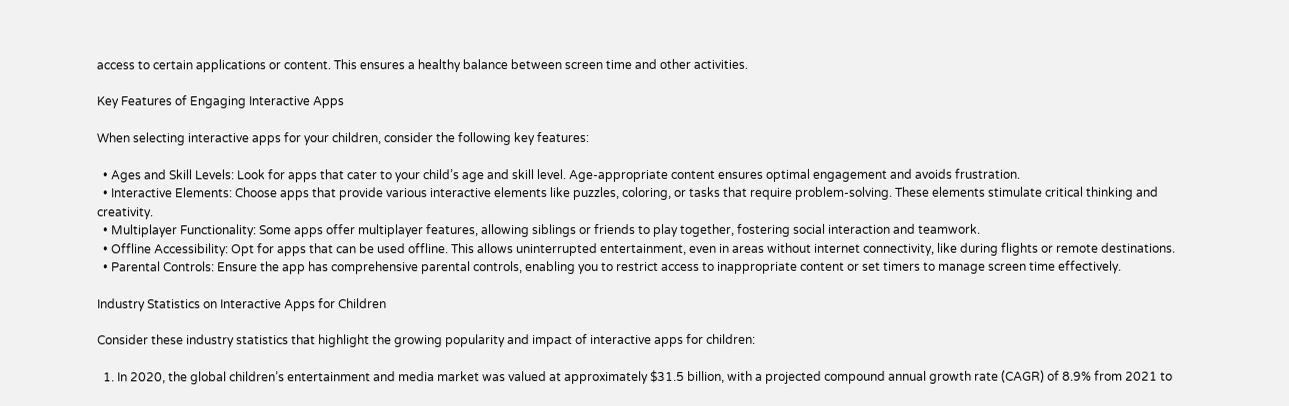access to certain applications or content. This ensures a healthy balance between screen time and other activities.

Key Features of Engaging Interactive Apps

When selecting interactive apps for your children, consider the following key features:

  • Ages and Skill Levels: Look for apps that cater to your child’s age and skill level. Age-appropriate content ensures optimal engagement and avoids frustration.
  • Interactive Elements: Choose apps that provide various interactive elements like puzzles, coloring, or tasks that require problem-solving. These elements stimulate critical thinking and creativity.
  • Multiplayer Functionality: Some apps offer multiplayer features, allowing siblings or friends to play together, fostering social interaction and teamwork.
  • Offline Accessibility: Opt for apps that can be used offline. This allows uninterrupted entertainment, even in areas without internet connectivity, like during flights or remote destinations.
  • Parental Controls: Ensure the app has comprehensive parental controls, enabling you to restrict access to inappropriate content or set timers to manage screen time effectively.

Industry Statistics on Interactive Apps for Children

Consider these industry statistics that highlight the growing popularity and impact of interactive apps for children:

  1. In 2020, the global children’s entertainment and media market was valued at approximately $31.5 billion, with a projected compound annual growth rate (CAGR) of 8.9% from 2021 to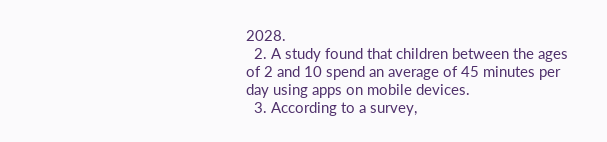2028.
  2. A study found that children between the ages of 2 and 10 spend an average of 45 minutes per day using apps on mobile devices.
  3. According to a survey,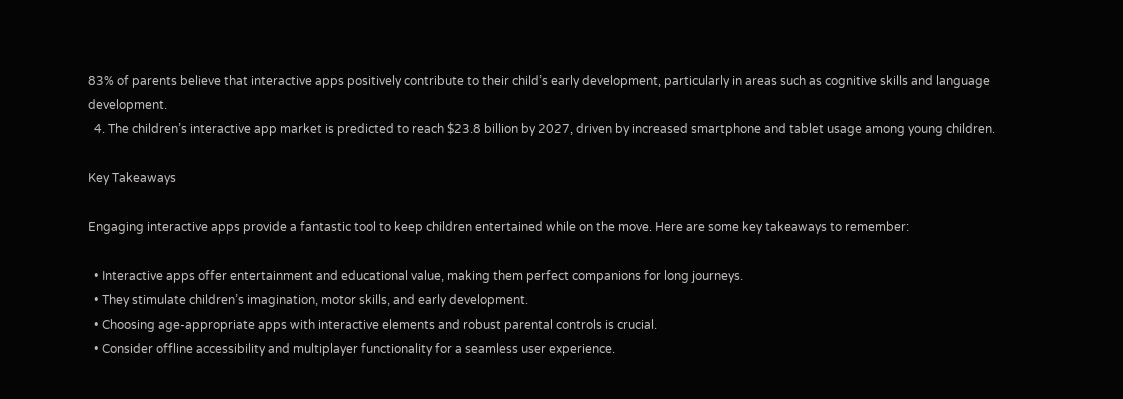83% of parents believe that interactive apps positively contribute to their child’s early development, particularly in areas such as cognitive skills and language development.
  4. The children’s interactive app market is predicted to reach $23.8 billion by 2027, driven by increased smartphone and tablet usage among young children.

Key Takeaways

Engaging interactive apps provide a fantastic tool to keep children entertained while on the move. Here are some key takeaways to remember:

  • Interactive apps offer entertainment and educational value, making them perfect companions for long journeys.
  • They stimulate children’s imagination, motor skills, and early development.
  • Choosing age-appropriate apps with interactive elements and robust parental controls is crucial.
  • Consider offline accessibility and multiplayer functionality for a seamless user experience.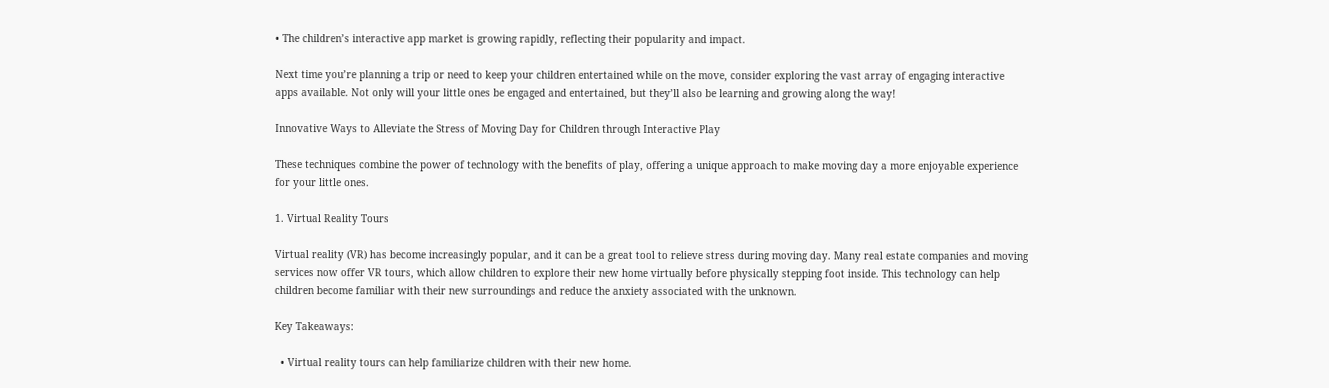• The children’s interactive app market is growing rapidly, reflecting their popularity and impact.

Next time you’re planning a trip or need to keep your children entertained while on the move, consider exploring the vast array of engaging interactive apps available. Not only will your little ones be engaged and entertained, but they’ll also be learning and growing along the way!

Innovative Ways to Alleviate the Stress of Moving Day for Children through Interactive Play

These techniques combine the power of technology with the benefits of play, offering a unique approach to make moving day a more enjoyable experience for your little ones.

1. Virtual Reality Tours

Virtual reality (VR) has become increasingly popular, and it can be a great tool to relieve stress during moving day. Many real estate companies and moving services now offer VR tours, which allow children to explore their new home virtually before physically stepping foot inside. This technology can help children become familiar with their new surroundings and reduce the anxiety associated with the unknown.

Key Takeaways:

  • Virtual reality tours can help familiarize children with their new home.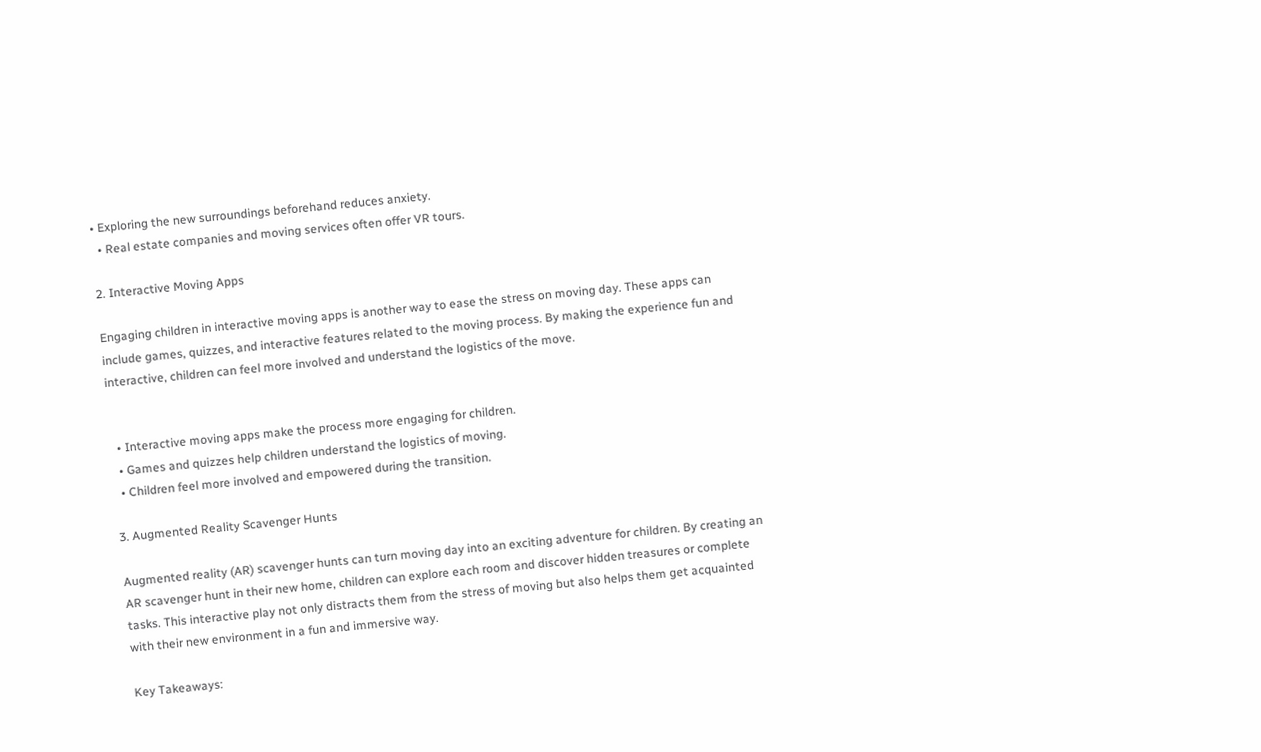• Exploring the new surroundings beforehand reduces anxiety.
  • Real estate companies and moving services often offer VR tours.

2. Interactive Moving Apps

Engaging children in interactive moving apps is another way to ease the stress on moving day. These apps can include games, quizzes, and interactive features related to the moving process. By making the experience fun and interactive, children can feel more involved and understand the logistics of the move.


  • Interactive moving apps make the process more engaging for children.
  • Games and quizzes help children understand the logistics of moving.
  • Children feel more involved and empowered during the transition.

3. Augmented Reality Scavenger Hunts

Augmented reality (AR) scavenger hunts can turn moving day into an exciting adventure for children. By creating an AR scavenger hunt in their new home, children can explore each room and discover hidden treasures or complete tasks. This interactive play not only distracts them from the stress of moving but also helps them get acquainted with their new environment in a fun and immersive way.

Key Takeaways: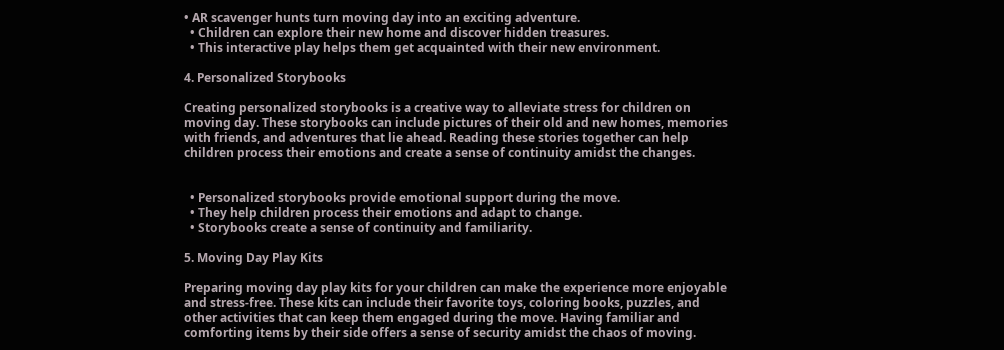• AR scavenger hunts turn moving day into an exciting adventure.
  • Children can explore their new home and discover hidden treasures.
  • This interactive play helps them get acquainted with their new environment.

4. Personalized Storybooks

Creating personalized storybooks is a creative way to alleviate stress for children on moving day. These storybooks can include pictures of their old and new homes, memories with friends, and adventures that lie ahead. Reading these stories together can help children process their emotions and create a sense of continuity amidst the changes.


  • Personalized storybooks provide emotional support during the move.
  • They help children process their emotions and adapt to change.
  • Storybooks create a sense of continuity and familiarity.

5. Moving Day Play Kits

Preparing moving day play kits for your children can make the experience more enjoyable and stress-free. These kits can include their favorite toys, coloring books, puzzles, and other activities that can keep them engaged during the move. Having familiar and comforting items by their side offers a sense of security amidst the chaos of moving.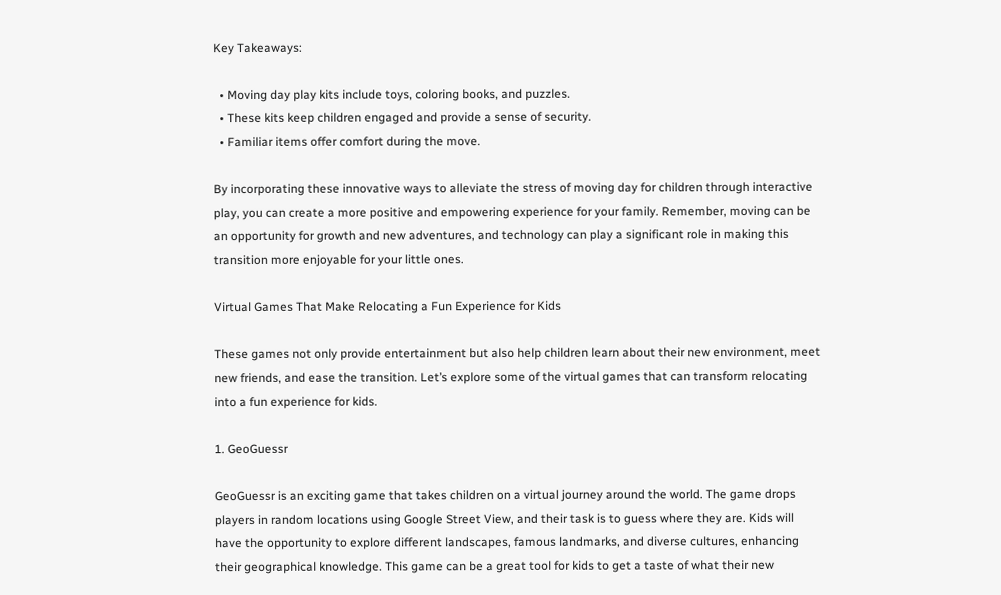Key Takeaways:

  • Moving day play kits include toys, coloring books, and puzzles.
  • These kits keep children engaged and provide a sense of security.
  • Familiar items offer comfort during the move.

By incorporating these innovative ways to alleviate the stress of moving day for children through interactive play, you can create a more positive and empowering experience for your family. Remember, moving can be an opportunity for growth and new adventures, and technology can play a significant role in making this transition more enjoyable for your little ones.

Virtual Games That Make Relocating a Fun Experience for Kids

These games not only provide entertainment but also help children learn about their new environment, meet new friends, and ease the transition. Let’s explore some of the virtual games that can transform relocating into a fun experience for kids.

1. GeoGuessr

GeoGuessr is an exciting game that takes children on a virtual journey around the world. The game drops players in random locations using Google Street View, and their task is to guess where they are. Kids will have the opportunity to explore different landscapes, famous landmarks, and diverse cultures, enhancing their geographical knowledge. This game can be a great tool for kids to get a taste of what their new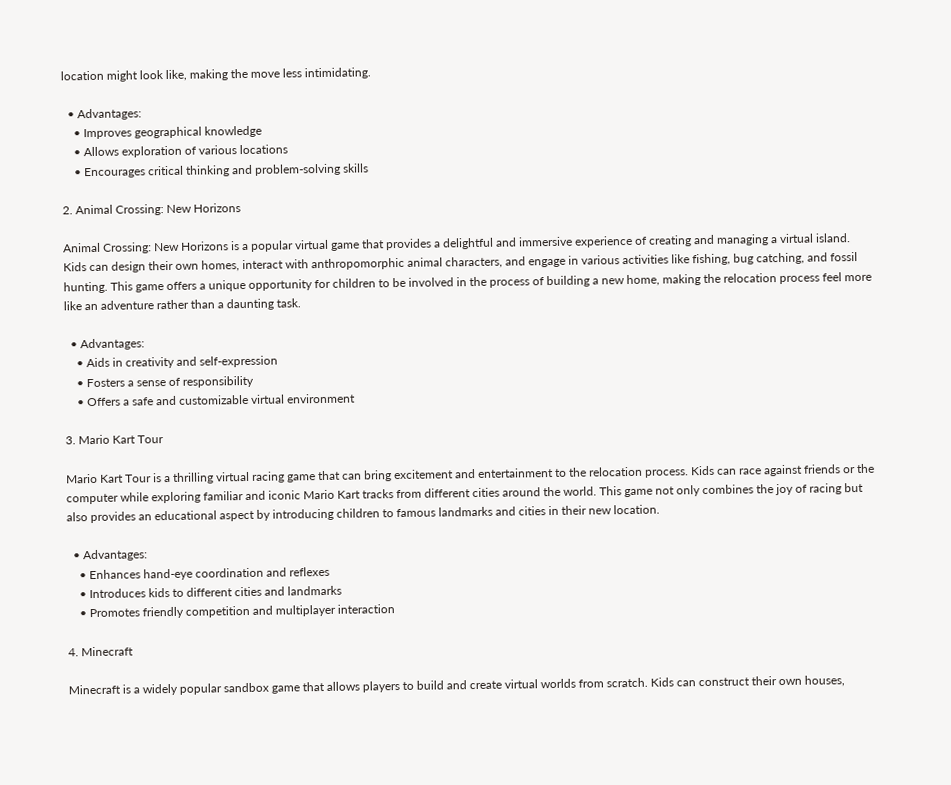location might look like, making the move less intimidating.

  • Advantages:
    • Improves geographical knowledge
    • Allows exploration of various locations
    • Encourages critical thinking and problem-solving skills

2. Animal Crossing: New Horizons

Animal Crossing: New Horizons is a popular virtual game that provides a delightful and immersive experience of creating and managing a virtual island. Kids can design their own homes, interact with anthropomorphic animal characters, and engage in various activities like fishing, bug catching, and fossil hunting. This game offers a unique opportunity for children to be involved in the process of building a new home, making the relocation process feel more like an adventure rather than a daunting task.

  • Advantages:
    • Aids in creativity and self-expression
    • Fosters a sense of responsibility
    • Offers a safe and customizable virtual environment

3. Mario Kart Tour

Mario Kart Tour is a thrilling virtual racing game that can bring excitement and entertainment to the relocation process. Kids can race against friends or the computer while exploring familiar and iconic Mario Kart tracks from different cities around the world. This game not only combines the joy of racing but also provides an educational aspect by introducing children to famous landmarks and cities in their new location.

  • Advantages:
    • Enhances hand-eye coordination and reflexes
    • Introduces kids to different cities and landmarks
    • Promotes friendly competition and multiplayer interaction

4. Minecraft

Minecraft is a widely popular sandbox game that allows players to build and create virtual worlds from scratch. Kids can construct their own houses,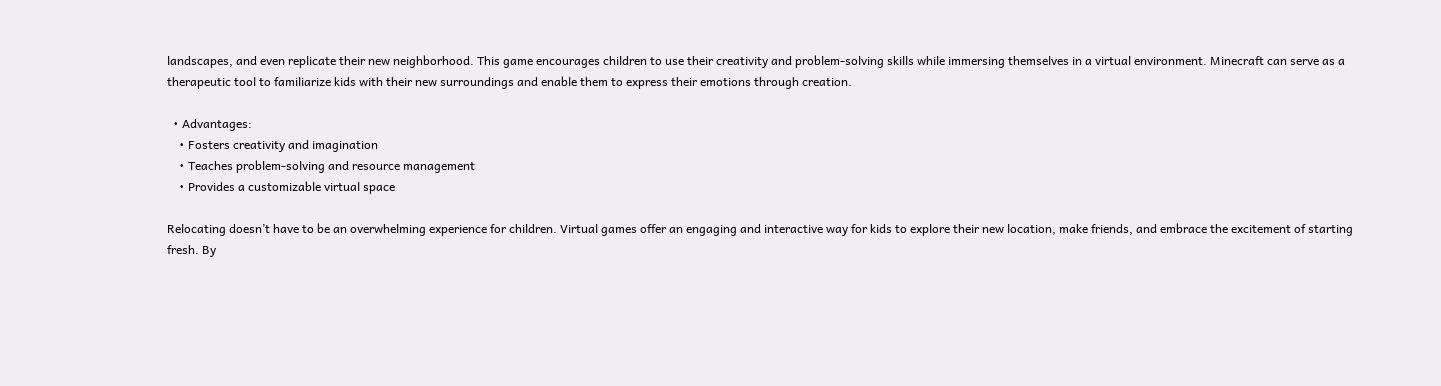landscapes, and even replicate their new neighborhood. This game encourages children to use their creativity and problem-solving skills while immersing themselves in a virtual environment. Minecraft can serve as a therapeutic tool to familiarize kids with their new surroundings and enable them to express their emotions through creation.

  • Advantages:
    • Fosters creativity and imagination
    • Teaches problem-solving and resource management
    • Provides a customizable virtual space

Relocating doesn’t have to be an overwhelming experience for children. Virtual games offer an engaging and interactive way for kids to explore their new location, make friends, and embrace the excitement of starting fresh. By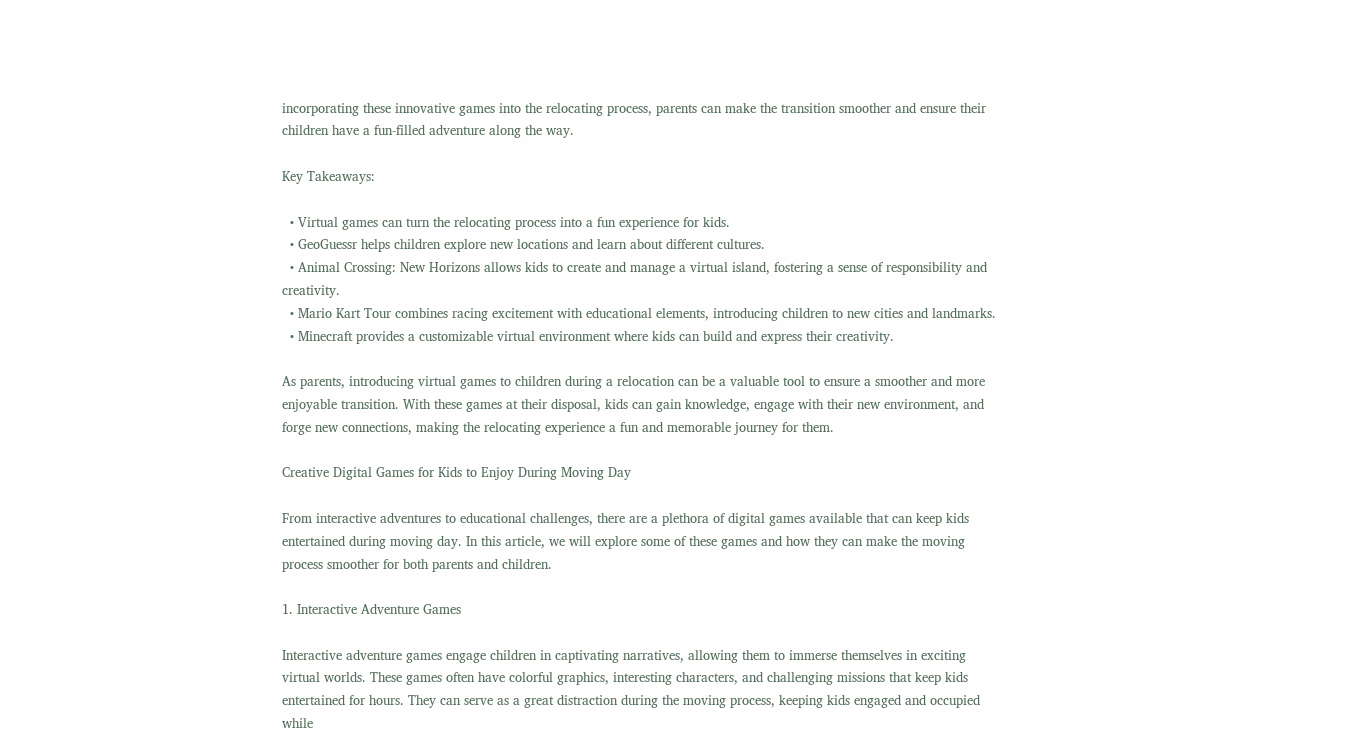incorporating these innovative games into the relocating process, parents can make the transition smoother and ensure their children have a fun-filled adventure along the way.

Key Takeaways:

  • Virtual games can turn the relocating process into a fun experience for kids.
  • GeoGuessr helps children explore new locations and learn about different cultures.
  • Animal Crossing: New Horizons allows kids to create and manage a virtual island, fostering a sense of responsibility and creativity.
  • Mario Kart Tour combines racing excitement with educational elements, introducing children to new cities and landmarks.
  • Minecraft provides a customizable virtual environment where kids can build and express their creativity.

As parents, introducing virtual games to children during a relocation can be a valuable tool to ensure a smoother and more enjoyable transition. With these games at their disposal, kids can gain knowledge, engage with their new environment, and forge new connections, making the relocating experience a fun and memorable journey for them.

Creative Digital Games for Kids to Enjoy During Moving Day

From interactive adventures to educational challenges, there are a plethora of digital games available that can keep kids entertained during moving day. In this article, we will explore some of these games and how they can make the moving process smoother for both parents and children.

1. Interactive Adventure Games

Interactive adventure games engage children in captivating narratives, allowing them to immerse themselves in exciting virtual worlds. These games often have colorful graphics, interesting characters, and challenging missions that keep kids entertained for hours. They can serve as a great distraction during the moving process, keeping kids engaged and occupied while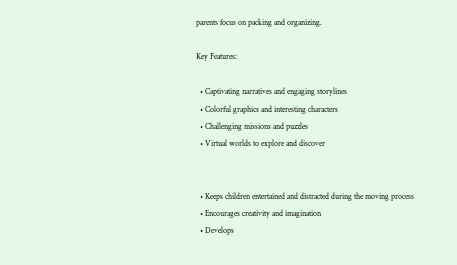parents focus on packing and organizing.

Key Features:

  • Captivating narratives and engaging storylines
  • Colorful graphics and interesting characters
  • Challenging missions and puzzles
  • Virtual worlds to explore and discover


  • Keeps children entertained and distracted during the moving process
  • Encourages creativity and imagination
  • Develops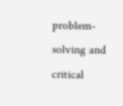problem-solving and critical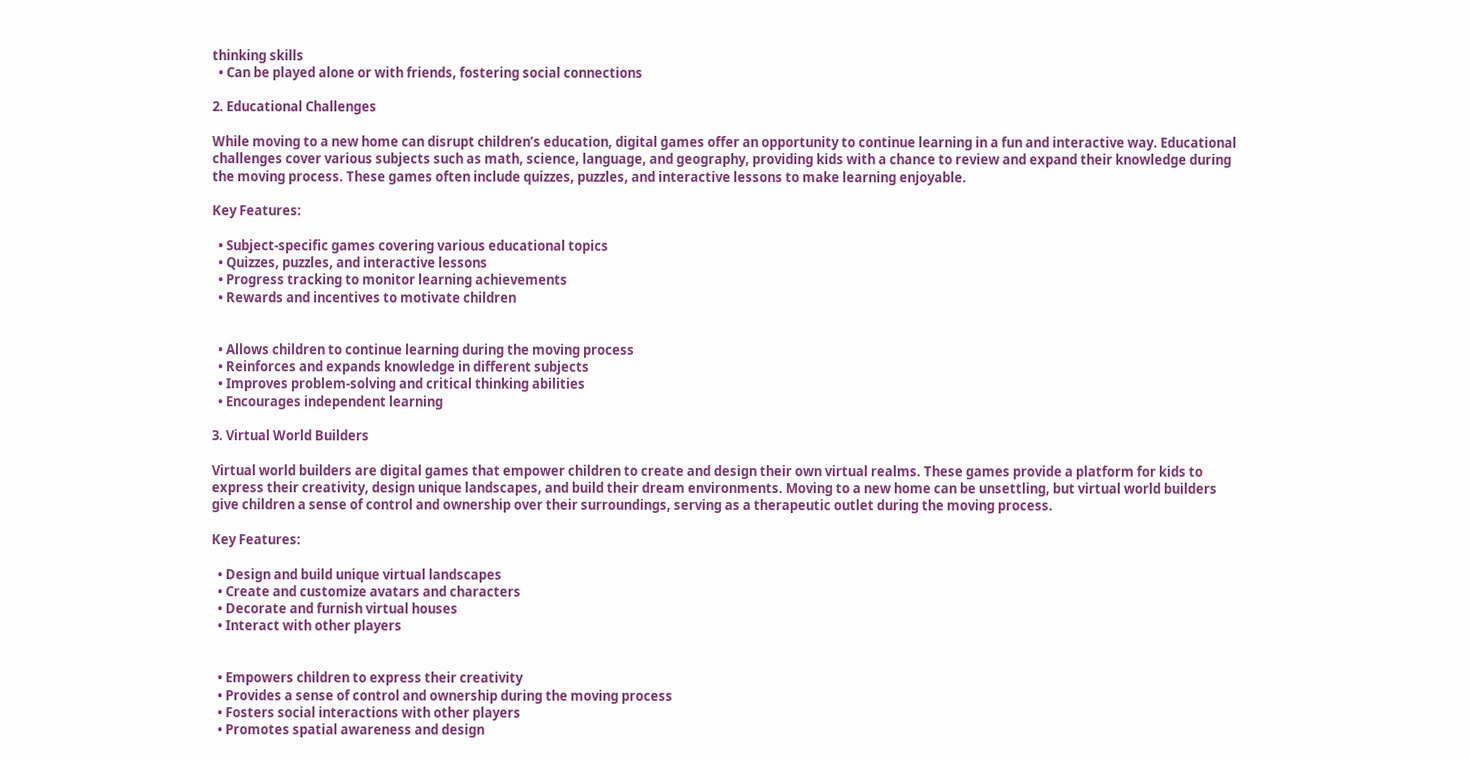thinking skills
  • Can be played alone or with friends, fostering social connections

2. Educational Challenges

While moving to a new home can disrupt children’s education, digital games offer an opportunity to continue learning in a fun and interactive way. Educational challenges cover various subjects such as math, science, language, and geography, providing kids with a chance to review and expand their knowledge during the moving process. These games often include quizzes, puzzles, and interactive lessons to make learning enjoyable.

Key Features:

  • Subject-specific games covering various educational topics
  • Quizzes, puzzles, and interactive lessons
  • Progress tracking to monitor learning achievements
  • Rewards and incentives to motivate children


  • Allows children to continue learning during the moving process
  • Reinforces and expands knowledge in different subjects
  • Improves problem-solving and critical thinking abilities
  • Encourages independent learning

3. Virtual World Builders

Virtual world builders are digital games that empower children to create and design their own virtual realms. These games provide a platform for kids to express their creativity, design unique landscapes, and build their dream environments. Moving to a new home can be unsettling, but virtual world builders give children a sense of control and ownership over their surroundings, serving as a therapeutic outlet during the moving process.

Key Features:

  • Design and build unique virtual landscapes
  • Create and customize avatars and characters
  • Decorate and furnish virtual houses
  • Interact with other players


  • Empowers children to express their creativity
  • Provides a sense of control and ownership during the moving process
  • Fosters social interactions with other players
  • Promotes spatial awareness and design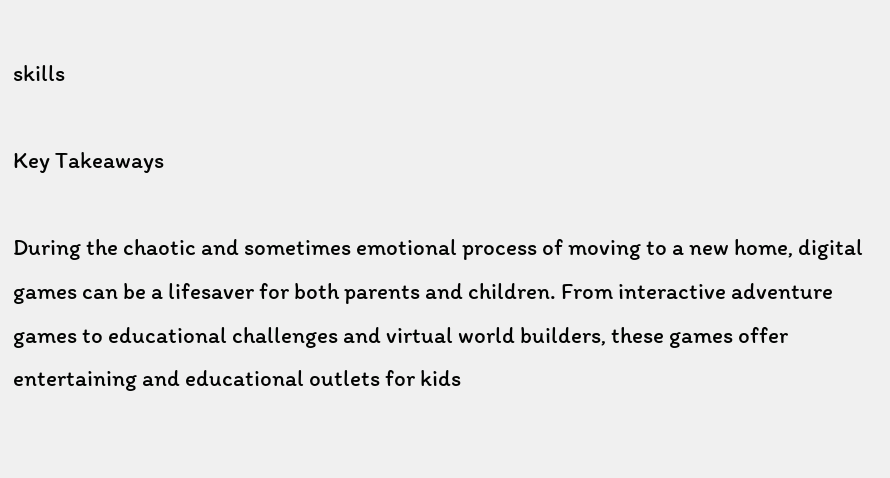skills

Key Takeaways

During the chaotic and sometimes emotional process of moving to a new home, digital games can be a lifesaver for both parents and children. From interactive adventure games to educational challenges and virtual world builders, these games offer entertaining and educational outlets for kids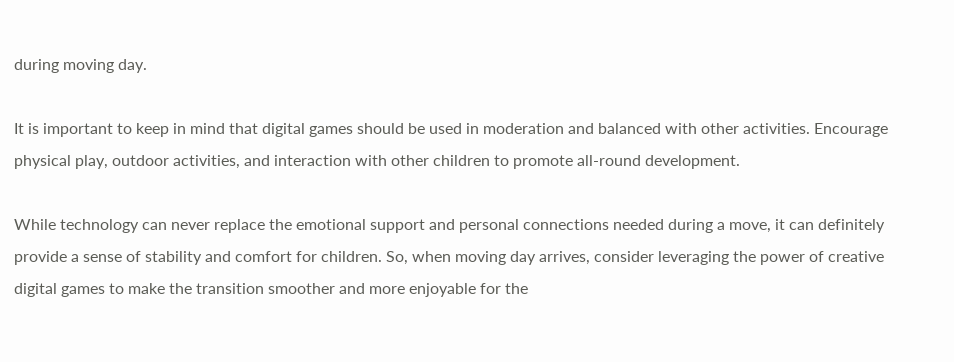during moving day.

It is important to keep in mind that digital games should be used in moderation and balanced with other activities. Encourage physical play, outdoor activities, and interaction with other children to promote all-round development.

While technology can never replace the emotional support and personal connections needed during a move, it can definitely provide a sense of stability and comfort for children. So, when moving day arrives, consider leveraging the power of creative digital games to make the transition smoother and more enjoyable for the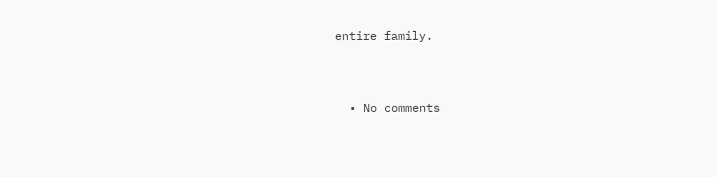entire family.


  • No comments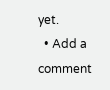yet.
  • Add a comment